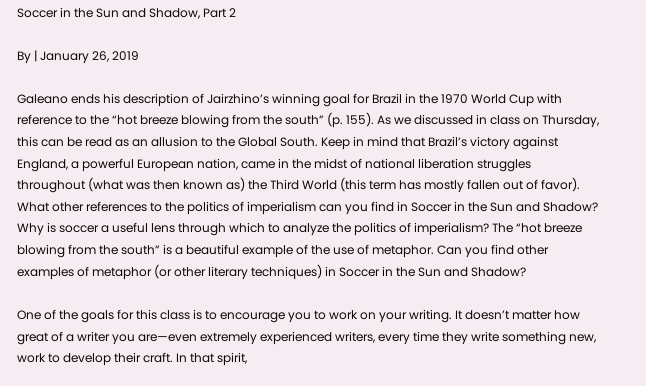Soccer in the Sun and Shadow, Part 2

By | January 26, 2019

Galeano ends his description of Jairzhino’s winning goal for Brazil in the 1970 World Cup with reference to the “hot breeze blowing from the south” (p. 155). As we discussed in class on Thursday, this can be read as an allusion to the Global South. Keep in mind that Brazil’s victory against England, a powerful European nation, came in the midst of national liberation struggles throughout (what was then known as) the Third World (this term has mostly fallen out of favor). What other references to the politics of imperialism can you find in Soccer in the Sun and Shadow? Why is soccer a useful lens through which to analyze the politics of imperialism? The “hot breeze blowing from the south” is a beautiful example of the use of metaphor. Can you find other examples of metaphor (or other literary techniques) in Soccer in the Sun and Shadow?

One of the goals for this class is to encourage you to work on your writing. It doesn’t matter how great of a writer you are—even extremely experienced writers, every time they write something new, work to develop their craft. In that spirit,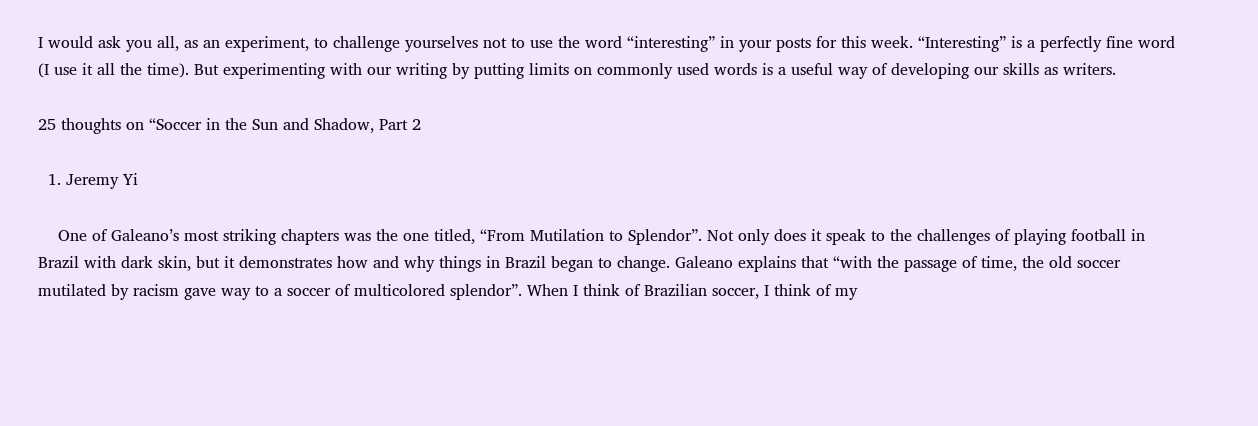I would ask you all, as an experiment, to challenge yourselves not to use the word “interesting” in your posts for this week. “Interesting” is a perfectly fine word (I use it all the time). But experimenting with our writing by putting limits on commonly used words is a useful way of developing our skills as writers.

25 thoughts on “Soccer in the Sun and Shadow, Part 2

  1. Jeremy Yi

    One of Galeano’s most striking chapters was the one titled, “From Mutilation to Splendor”. Not only does it speak to the challenges of playing football in Brazil with dark skin, but it demonstrates how and why things in Brazil began to change. Galeano explains that “with the passage of time, the old soccer mutilated by racism gave way to a soccer of multicolored splendor”. When I think of Brazilian soccer, I think of my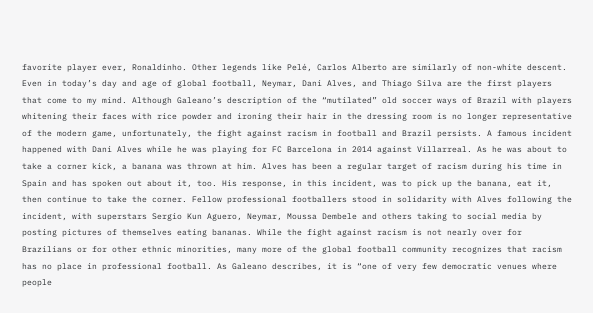favorite player ever, Ronaldinho. Other legends like Pelé, Carlos Alberto are similarly of non-white descent. Even in today’s day and age of global football, Neymar, Dani Alves, and Thiago Silva are the first players that come to my mind. Although Galeano’s description of the “mutilated” old soccer ways of Brazil with players whitening their faces with rice powder and ironing their hair in the dressing room is no longer representative of the modern game, unfortunately, the fight against racism in football and Brazil persists. A famous incident happened with Dani Alves while he was playing for FC Barcelona in 2014 against Villarreal. As he was about to take a corner kick, a banana was thrown at him. Alves has been a regular target of racism during his time in Spain and has spoken out about it, too. His response, in this incident, was to pick up the banana, eat it, then continue to take the corner. Fellow professional footballers stood in solidarity with Alves following the incident, with superstars Sergio Kun Aguero, Neymar, Moussa Dembele and others taking to social media by posting pictures of themselves eating bananas. While the fight against racism is not nearly over for Brazilians or for other ethnic minorities, many more of the global football community recognizes that racism has no place in professional football. As Galeano describes, it is “one of very few democratic venues where people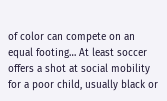of color can compete on an equal footing… At least soccer offers a shot at social mobility for a poor child, usually black or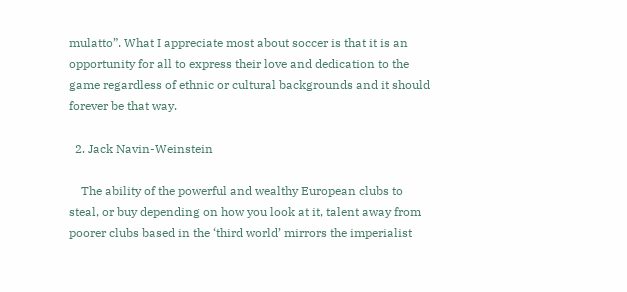mulatto”. What I appreciate most about soccer is that it is an opportunity for all to express their love and dedication to the game regardless of ethnic or cultural backgrounds and it should forever be that way.

  2. Jack Navin-Weinstein

    The ability of the powerful and wealthy European clubs to steal, or buy depending on how you look at it, talent away from poorer clubs based in the ‘third world’ mirrors the imperialist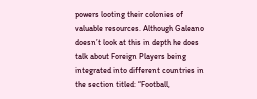powers looting their colonies of valuable resources. Although Galeano doesn’t look at this in depth he does talk about Foreign Players being integrated into different countries in the section titled: “Football,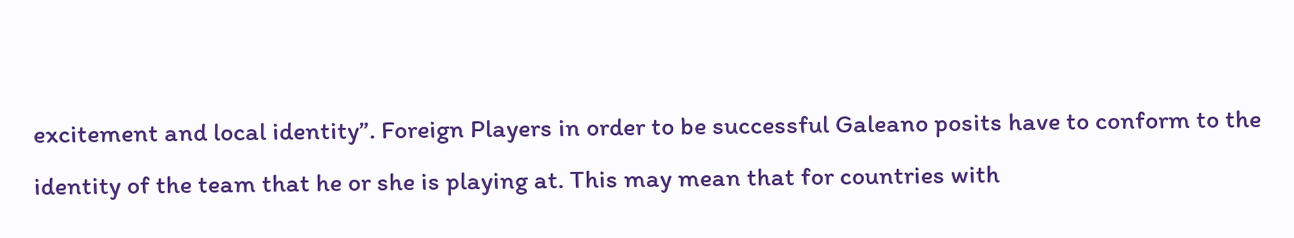excitement and local identity”. Foreign Players in order to be successful Galeano posits have to conform to the identity of the team that he or she is playing at. This may mean that for countries with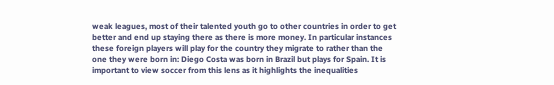weak leagues, most of their talented youth go to other countries in order to get better and end up staying there as there is more money. In particular instances these foreign players will play for the country they migrate to rather than the one they were born in: Diego Costa was born in Brazil but plays for Spain. It is important to view soccer from this lens as it highlights the inequalities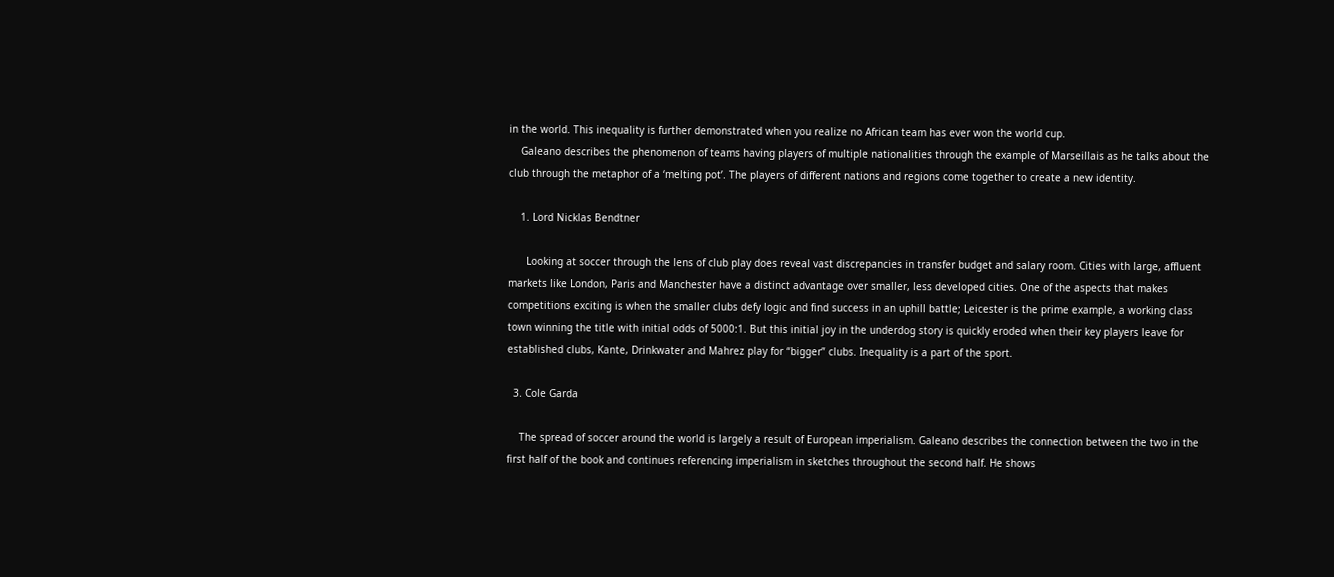in the world. This inequality is further demonstrated when you realize no African team has ever won the world cup.
    Galeano describes the phenomenon of teams having players of multiple nationalities through the example of Marseillais as he talks about the club through the metaphor of a ‘melting pot’. The players of different nations and regions come together to create a new identity.

    1. Lord Nicklas Bendtner

      Looking at soccer through the lens of club play does reveal vast discrepancies in transfer budget and salary room. Cities with large, affluent markets like London, Paris and Manchester have a distinct advantage over smaller, less developed cities. One of the aspects that makes competitions exciting is when the smaller clubs defy logic and find success in an uphill battle; Leicester is the prime example, a working class town winning the title with initial odds of 5000:1. But this initial joy in the underdog story is quickly eroded when their key players leave for established clubs, Kante, Drinkwater and Mahrez play for “bigger” clubs. Inequality is a part of the sport.

  3. Cole Garda

    The spread of soccer around the world is largely a result of European imperialism. Galeano describes the connection between the two in the first half of the book and continues referencing imperialism in sketches throughout the second half. He shows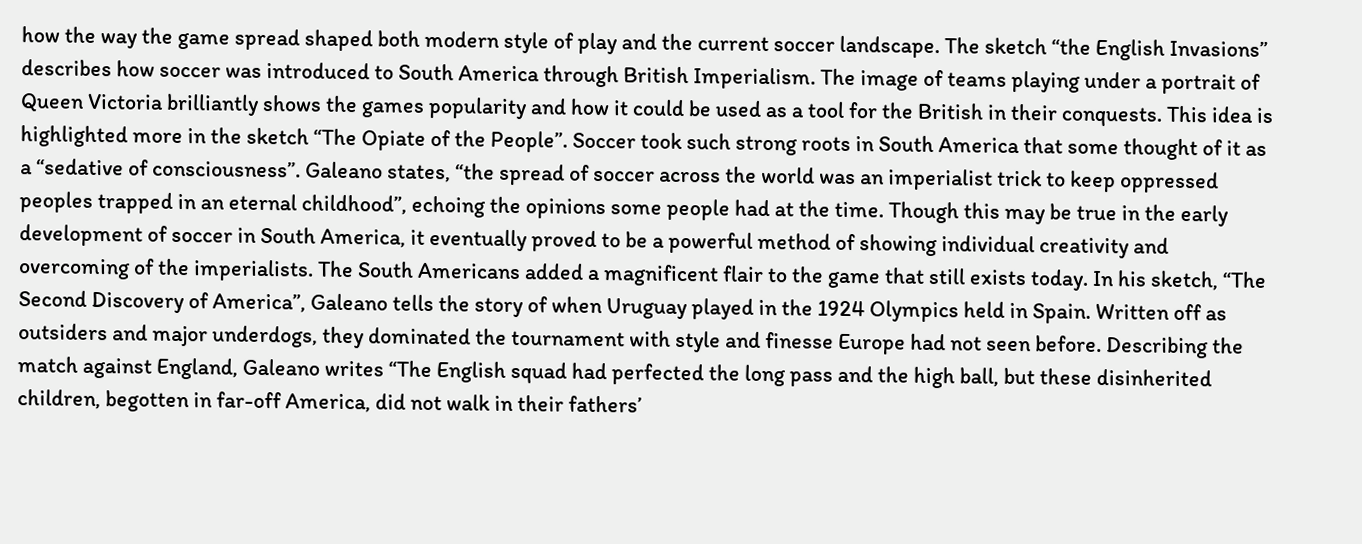how the way the game spread shaped both modern style of play and the current soccer landscape. The sketch “the English Invasions” describes how soccer was introduced to South America through British Imperialism. The image of teams playing under a portrait of Queen Victoria brilliantly shows the games popularity and how it could be used as a tool for the British in their conquests. This idea is highlighted more in the sketch “The Opiate of the People”. Soccer took such strong roots in South America that some thought of it as a “sedative of consciousness”. Galeano states, “the spread of soccer across the world was an imperialist trick to keep oppressed peoples trapped in an eternal childhood”, echoing the opinions some people had at the time. Though this may be true in the early development of soccer in South America, it eventually proved to be a powerful method of showing individual creativity and overcoming of the imperialists. The South Americans added a magnificent flair to the game that still exists today. In his sketch, “The Second Discovery of America”, Galeano tells the story of when Uruguay played in the 1924 Olympics held in Spain. Written off as outsiders and major underdogs, they dominated the tournament with style and finesse Europe had not seen before. Describing the match against England, Galeano writes “The English squad had perfected the long pass and the high ball, but these disinherited children, begotten in far-off America, did not walk in their fathers’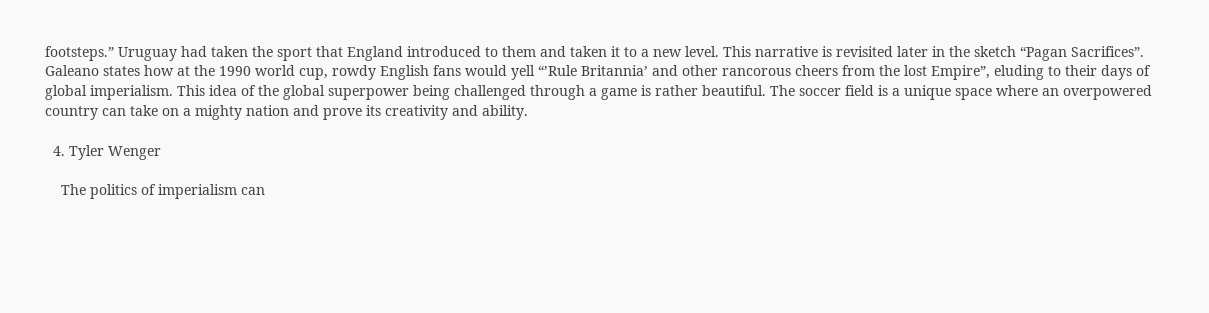footsteps.” Uruguay had taken the sport that England introduced to them and taken it to a new level. This narrative is revisited later in the sketch “Pagan Sacrifices”. Galeano states how at the 1990 world cup, rowdy English fans would yell “’Rule Britannia’ and other rancorous cheers from the lost Empire”, eluding to their days of global imperialism. This idea of the global superpower being challenged through a game is rather beautiful. The soccer field is a unique space where an overpowered country can take on a mighty nation and prove its creativity and ability.

  4. Tyler Wenger

    The politics of imperialism can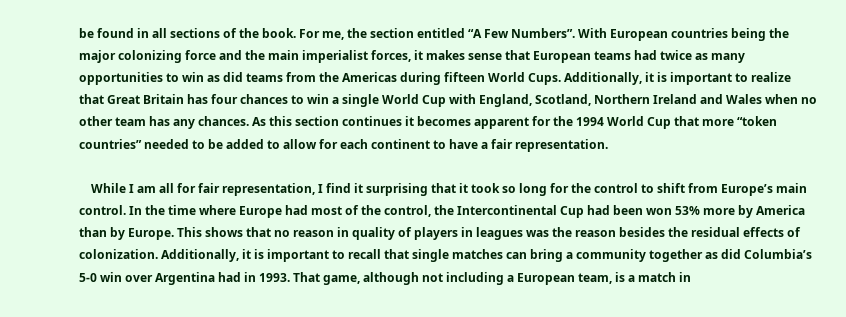be found in all sections of the book. For me, the section entitled “A Few Numbers”. With European countries being the major colonizing force and the main imperialist forces, it makes sense that European teams had twice as many opportunities to win as did teams from the Americas during fifteen World Cups. Additionally, it is important to realize that Great Britain has four chances to win a single World Cup with England, Scotland, Northern Ireland and Wales when no other team has any chances. As this section continues it becomes apparent for the 1994 World Cup that more “token countries” needed to be added to allow for each continent to have a fair representation.

    While I am all for fair representation, I find it surprising that it took so long for the control to shift from Europe’s main control. In the time where Europe had most of the control, the Intercontinental Cup had been won 53% more by America than by Europe. This shows that no reason in quality of players in leagues was the reason besides the residual effects of colonization. Additionally, it is important to recall that single matches can bring a community together as did Columbia’s 5-0 win over Argentina had in 1993. That game, although not including a European team, is a match in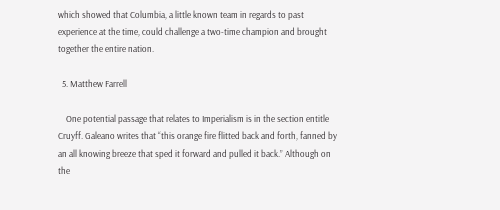which showed that Columbia, a little known team in regards to past experience at the time, could challenge a two-time champion and brought together the entire nation.

  5. Matthew Farrell

    One potential passage that relates to Imperialism is in the section entitle Cruyff. Galeano writes that “this orange fire flitted back and forth, fanned by an all knowing breeze that sped it forward and pulled it back.” Although on the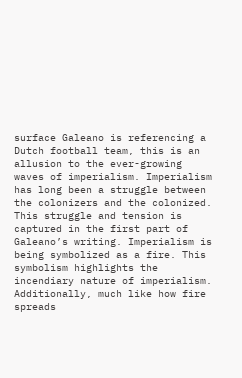surface Galeano is referencing a Dutch football team, this is an allusion to the ever-growing waves of imperialism. Imperialism has long been a struggle between the colonizers and the colonized. This struggle and tension is captured in the first part of Galeano’s writing. Imperialism is being symbolized as a fire. This symbolism highlights the incendiary nature of imperialism. Additionally, much like how fire spreads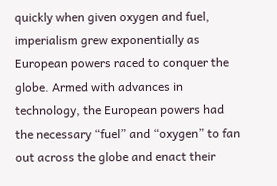quickly when given oxygen and fuel, imperialism grew exponentially as European powers raced to conquer the globe. Armed with advances in technology, the European powers had the necessary “fuel” and “oxygen” to fan out across the globe and enact their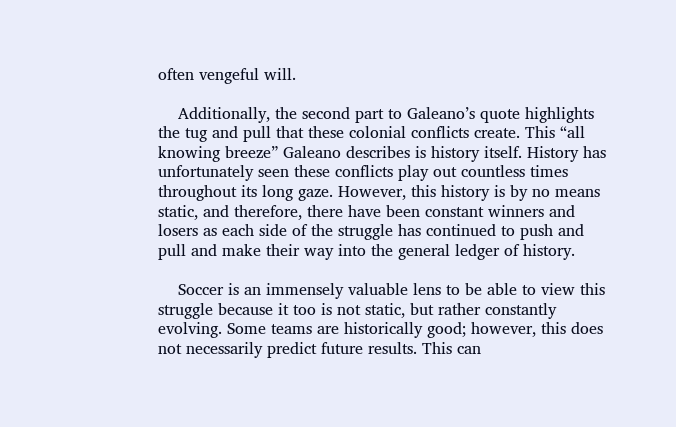often vengeful will.

    Additionally, the second part to Galeano’s quote highlights the tug and pull that these colonial conflicts create. This “all knowing breeze” Galeano describes is history itself. History has unfortunately seen these conflicts play out countless times throughout its long gaze. However, this history is by no means static, and therefore, there have been constant winners and losers as each side of the struggle has continued to push and pull and make their way into the general ledger of history.

    Soccer is an immensely valuable lens to be able to view this struggle because it too is not static, but rather constantly evolving. Some teams are historically good; however, this does not necessarily predict future results. This can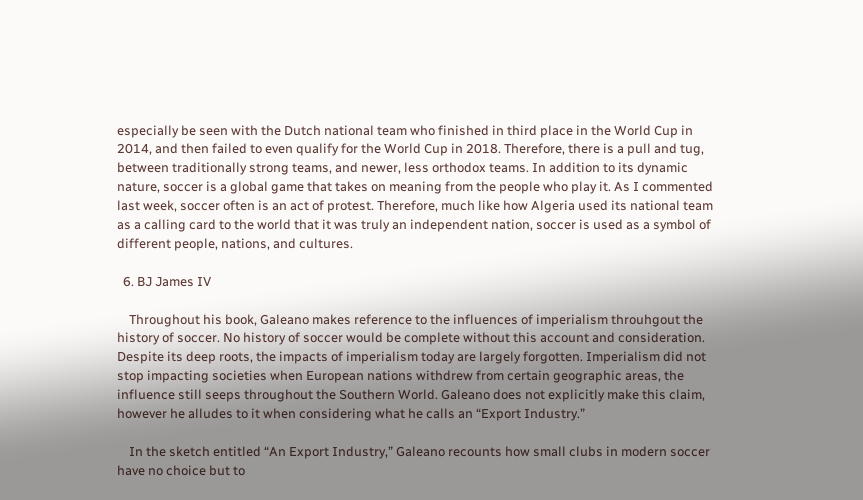especially be seen with the Dutch national team who finished in third place in the World Cup in 2014, and then failed to even qualify for the World Cup in 2018. Therefore, there is a pull and tug, between traditionally strong teams, and newer, less orthodox teams. In addition to its dynamic nature, soccer is a global game that takes on meaning from the people who play it. As I commented last week, soccer often is an act of protest. Therefore, much like how Algeria used its national team as a calling card to the world that it was truly an independent nation, soccer is used as a symbol of different people, nations, and cultures.

  6. BJ James IV

    Throughout his book, Galeano makes reference to the influences of imperialism throuhgout the history of soccer. No history of soccer would be complete without this account and consideration. Despite its deep roots, the impacts of imperialism today are largely forgotten. Imperialism did not stop impacting societies when European nations withdrew from certain geographic areas, the influence still seeps throughout the Southern World. Galeano does not explicitly make this claim, however he alludes to it when considering what he calls an “Export Industry.”

    In the sketch entitled “An Export Industry,” Galeano recounts how small clubs in modern soccer have no choice but to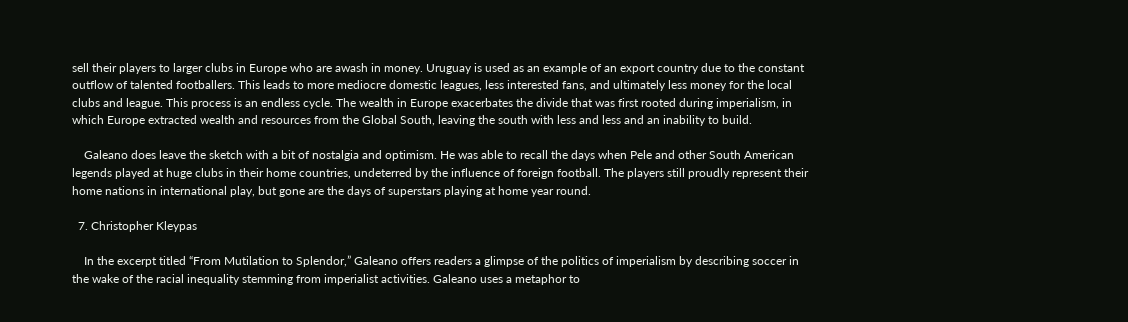sell their players to larger clubs in Europe who are awash in money. Uruguay is used as an example of an export country due to the constant outflow of talented footballers. This leads to more mediocre domestic leagues, less interested fans, and ultimately less money for the local clubs and league. This process is an endless cycle. The wealth in Europe exacerbates the divide that was first rooted during imperialism, in which Europe extracted wealth and resources from the Global South, leaving the south with less and less and an inability to build.

    Galeano does leave the sketch with a bit of nostalgia and optimism. He was able to recall the days when Pele and other South American legends played at huge clubs in their home countries, undeterred by the influence of foreign football. The players still proudly represent their home nations in international play, but gone are the days of superstars playing at home year round.

  7. Christopher Kleypas

    In the excerpt titled “From Mutilation to Splendor,” Galeano offers readers a glimpse of the politics of imperialism by describing soccer in the wake of the racial inequality stemming from imperialist activities. Galeano uses a metaphor to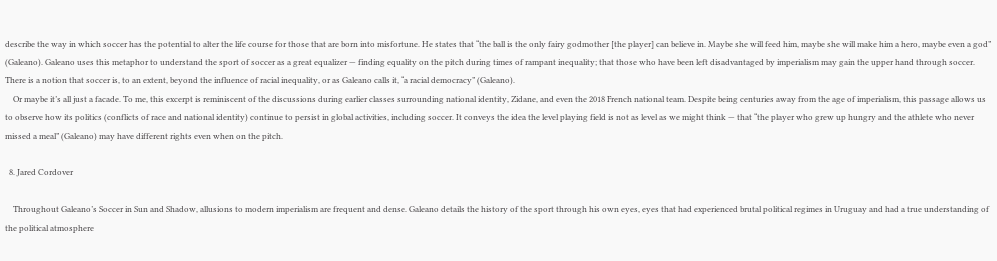describe the way in which soccer has the potential to alter the life course for those that are born into misfortune. He states that “the ball is the only fairy godmother [the player] can believe in. Maybe she will feed him, maybe she will make him a hero, maybe even a god” (Galeano). Galeano uses this metaphor to understand the sport of soccer as a great equalizer — finding equality on the pitch during times of rampant inequality; that those who have been left disadvantaged by imperialism may gain the upper hand through soccer. There is a notion that soccer is, to an extent, beyond the influence of racial inequality, or as Galeano calls it, “a racial democracy” (Galeano).
    Or maybe it’s all just a facade. To me, this excerpt is reminiscent of the discussions during earlier classes surrounding national identity, Zidane, and even the 2018 French national team. Despite being centuries away from the age of imperialism, this passage allows us to observe how its politics (conflicts of race and national identity) continue to persist in global activities, including soccer. It conveys the idea the level playing field is not as level as we might think — that “the player who grew up hungry and the athlete who never missed a meal” (Galeano) may have different rights even when on the pitch.

  8. Jared Cordover

    Throughout Galeano’s Soccer in Sun and Shadow, allusions to modern imperialism are frequent and dense. Galeano details the history of the sport through his own eyes, eyes that had experienced brutal political regimes in Uruguay and had a true understanding of the political atmosphere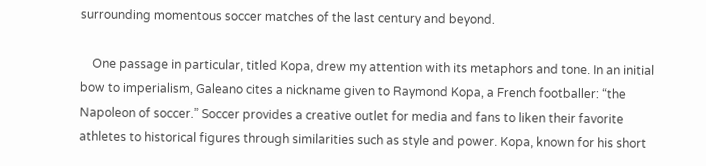surrounding momentous soccer matches of the last century and beyond.

    One passage in particular, titled Kopa, drew my attention with its metaphors and tone. In an initial bow to imperialism, Galeano cites a nickname given to Raymond Kopa, a French footballer: “the Napoleon of soccer.” Soccer provides a creative outlet for media and fans to liken their favorite athletes to historical figures through similarities such as style and power. Kopa, known for his short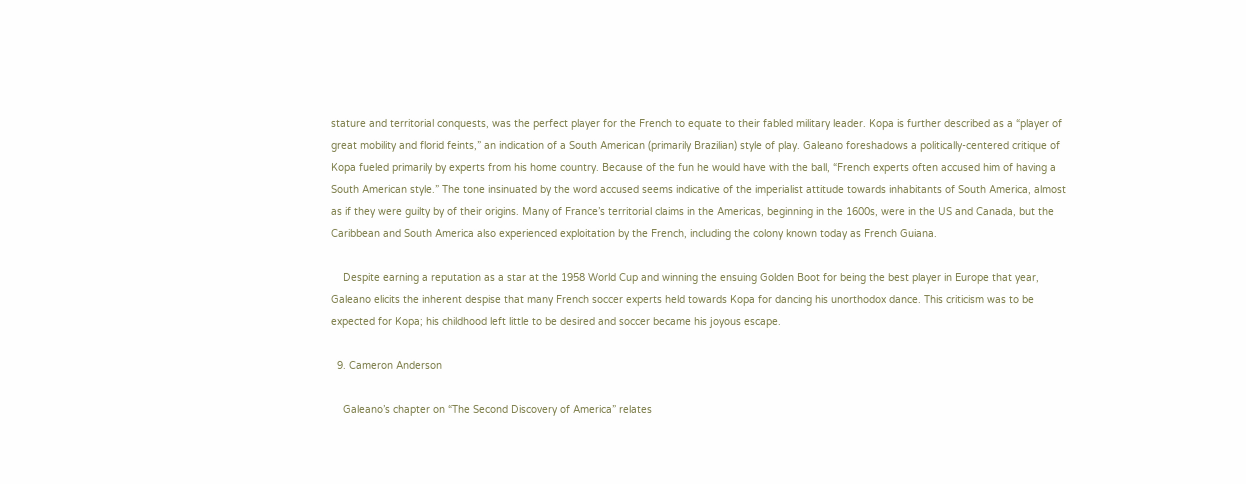stature and territorial conquests, was the perfect player for the French to equate to their fabled military leader. Kopa is further described as a “player of great mobility and florid feints,” an indication of a South American (primarily Brazilian) style of play. Galeano foreshadows a politically-centered critique of Kopa fueled primarily by experts from his home country. Because of the fun he would have with the ball, “French experts often accused him of having a South American style.” The tone insinuated by the word accused seems indicative of the imperialist attitude towards inhabitants of South America, almost as if they were guilty by of their origins. Many of France’s territorial claims in the Americas, beginning in the 1600s, were in the US and Canada, but the Caribbean and South America also experienced exploitation by the French, including the colony known today as French Guiana.

    Despite earning a reputation as a star at the 1958 World Cup and winning the ensuing Golden Boot for being the best player in Europe that year, Galeano elicits the inherent despise that many French soccer experts held towards Kopa for dancing his unorthodox dance. This criticism was to be expected for Kopa; his childhood left little to be desired and soccer became his joyous escape.

  9. Cameron Anderson

    Galeano’s chapter on “The Second Discovery of America” relates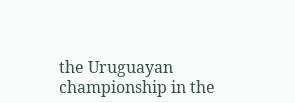the Uruguayan championship in the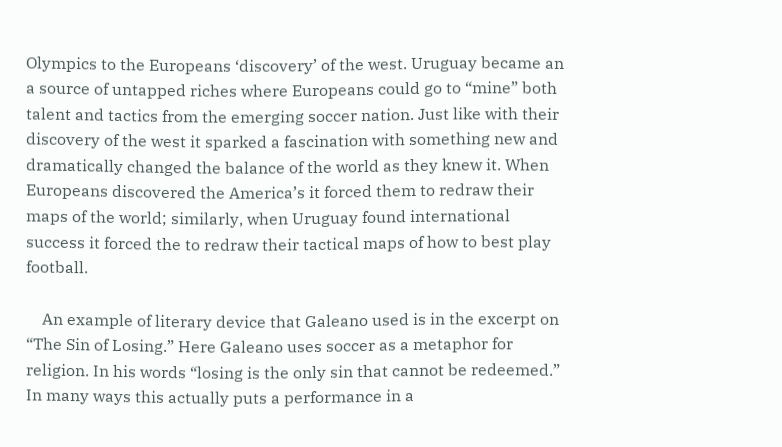Olympics to the Europeans ‘discovery’ of the west. Uruguay became an a source of untapped riches where Europeans could go to “mine” both talent and tactics from the emerging soccer nation. Just like with their discovery of the west it sparked a fascination with something new and dramatically changed the balance of the world as they knew it. When Europeans discovered the America’s it forced them to redraw their maps of the world; similarly, when Uruguay found international success it forced the to redraw their tactical maps of how to best play football.

    An example of literary device that Galeano used is in the excerpt on “The Sin of Losing.” Here Galeano uses soccer as a metaphor for religion. In his words “losing is the only sin that cannot be redeemed.” In many ways this actually puts a performance in a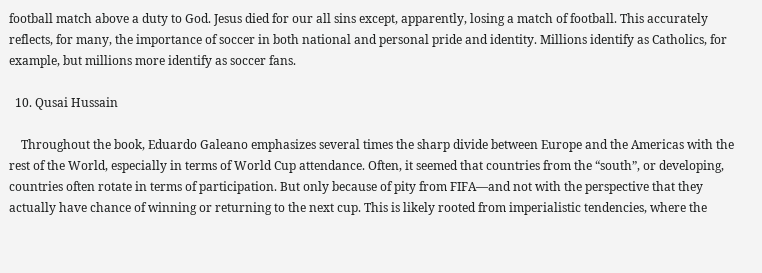football match above a duty to God. Jesus died for our all sins except, apparently, losing a match of football. This accurately reflects, for many, the importance of soccer in both national and personal pride and identity. Millions identify as Catholics, for example, but millions more identify as soccer fans.

  10. Qusai Hussain

    Throughout the book, Eduardo Galeano emphasizes several times the sharp divide between Europe and the Americas with the rest of the World, especially in terms of World Cup attendance. Often, it seemed that countries from the “south”, or developing, countries often rotate in terms of participation. But only because of pity from FIFA—and not with the perspective that they actually have chance of winning or returning to the next cup. This is likely rooted from imperialistic tendencies, where the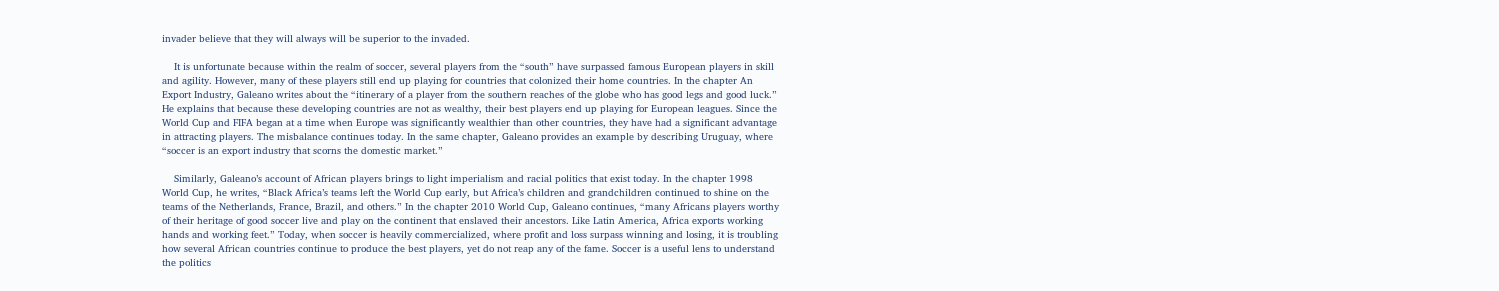invader believe that they will always will be superior to the invaded.

    It is unfortunate because within the realm of soccer, several players from the “south” have surpassed famous European players in skill and agility. However, many of these players still end up playing for countries that colonized their home countries. In the chapter An Export Industry, Galeano writes about the “itinerary of a player from the southern reaches of the globe who has good legs and good luck.” He explains that because these developing countries are not as wealthy, their best players end up playing for European leagues. Since the World Cup and FIFA began at a time when Europe was significantly wealthier than other countries, they have had a significant advantage in attracting players. The misbalance continues today. In the same chapter, Galeano provides an example by describing Uruguay, where “soccer is an export industry that scorns the domestic market.”

    Similarly, Galeano’s account of African players brings to light imperialism and racial politics that exist today. In the chapter 1998 World Cup, he writes, “Black Africa’s teams left the World Cup early, but Africa’s children and grandchildren continued to shine on the teams of the Netherlands, France, Brazil, and others.” In the chapter 2010 World Cup, Galeano continues, “many Africans players worthy of their heritage of good soccer live and play on the continent that enslaved their ancestors. Like Latin America, Africa exports working hands and working feet.” Today, when soccer is heavily commercialized, where profit and loss surpass winning and losing, it is troubling how several African countries continue to produce the best players, yet do not reap any of the fame. Soccer is a useful lens to understand the politics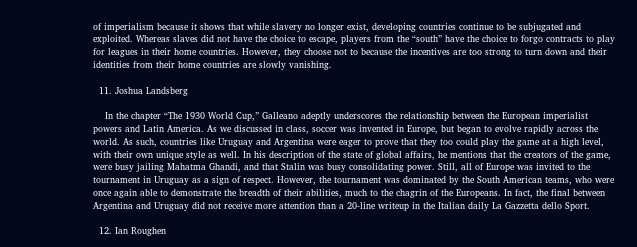of imperialism because it shows that while slavery no longer exist, developing countries continue to be subjugated and exploited. Whereas slaves did not have the choice to escape, players from the “south” have the choice to forgo contracts to play for leagues in their home countries. However, they choose not to because the incentives are too strong to turn down and their identities from their home countries are slowly vanishing.

  11. Joshua Landsberg

    In the chapter “The 1930 World Cup,” Galleano adeptly underscores the relationship between the European imperialist powers and Latin America. As we discussed in class, soccer was invented in Europe, but began to evolve rapidly across the world. As such, countries like Uruguay and Argentina were eager to prove that they too could play the game at a high level, with their own unique style as well. In his description of the state of global affairs, he mentions that the creators of the game, were busy jailing Mahatma Ghandi, and that Stalin was busy consolidating power. Still, all of Europe was invited to the tournament in Uruguay as a sign of respect. However, the tournament was dominated by the South American teams, who were once again able to demonstrate the breadth of their abilities, much to the chagrin of the Europeans. In fact, the final between Argentina and Uruguay did not receive more attention than a 20-line writeup in the Italian daily La Gazzetta dello Sport.

  12. Ian Roughen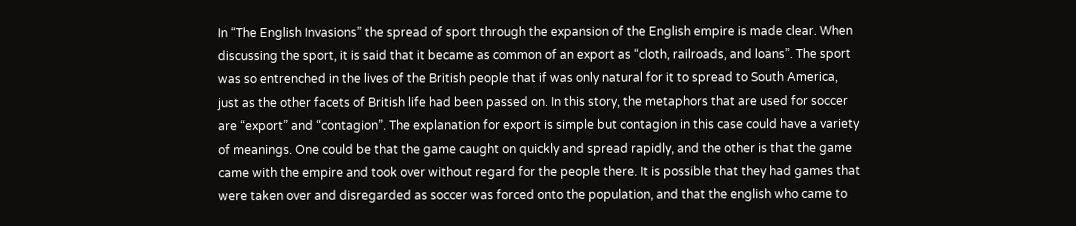In “The English Invasions” the spread of sport through the expansion of the English empire is made clear. When discussing the sport, it is said that it became as common of an export as “cloth, railroads, and loans”. The sport was so entrenched in the lives of the British people that if was only natural for it to spread to South America, just as the other facets of British life had been passed on. In this story, the metaphors that are used for soccer are “export” and “contagion”. The explanation for export is simple but contagion in this case could have a variety of meanings. One could be that the game caught on quickly and spread rapidly, and the other is that the game came with the empire and took over without regard for the people there. It is possible that they had games that were taken over and disregarded as soccer was forced onto the population, and that the english who came to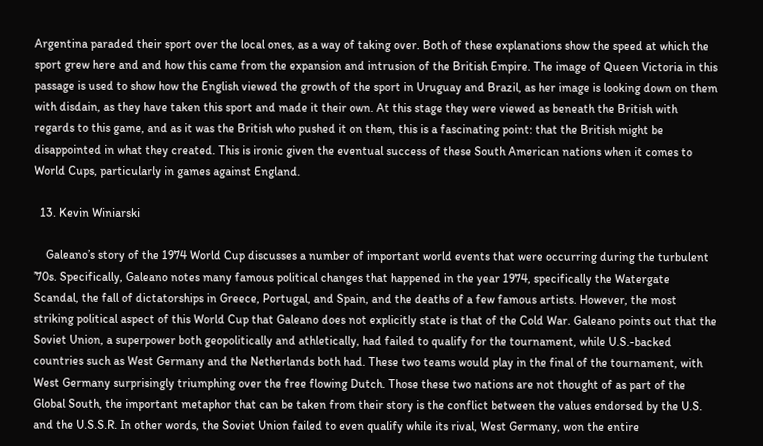Argentina paraded their sport over the local ones, as a way of taking over. Both of these explanations show the speed at which the sport grew here and and how this came from the expansion and intrusion of the British Empire. The image of Queen Victoria in this passage is used to show how the English viewed the growth of the sport in Uruguay and Brazil, as her image is looking down on them with disdain, as they have taken this sport and made it their own. At this stage they were viewed as beneath the British with regards to this game, and as it was the British who pushed it on them, this is a fascinating point: that the British might be disappointed in what they created. This is ironic given the eventual success of these South American nations when it comes to World Cups, particularly in games against England.

  13. Kevin Winiarski

    Galeano’s story of the 1974 World Cup discusses a number of important world events that were occurring during the turbulent ’70s. Specifically, Galeano notes many famous political changes that happened in the year 1974, specifically the Watergate Scandal, the fall of dictatorships in Greece, Portugal, and Spain, and the deaths of a few famous artists. However, the most striking political aspect of this World Cup that Galeano does not explicitly state is that of the Cold War. Galeano points out that the Soviet Union, a superpower both geopolitically and athletically, had failed to qualify for the tournament, while U.S.-backed countries such as West Germany and the Netherlands both had. These two teams would play in the final of the tournament, with West Germany surprisingly triumphing over the free flowing Dutch. Those these two nations are not thought of as part of the Global South, the important metaphor that can be taken from their story is the conflict between the values endorsed by the U.S. and the U.S.S.R. In other words, the Soviet Union failed to even qualify while its rival, West Germany, won the entire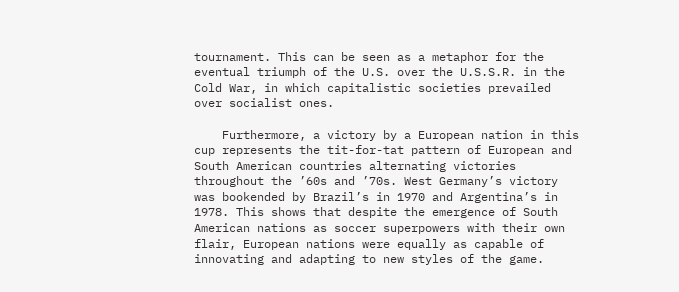tournament. This can be seen as a metaphor for the eventual triumph of the U.S. over the U.S.S.R. in the Cold War, in which capitalistic societies prevailed over socialist ones.

    Furthermore, a victory by a European nation in this cup represents the tit-for-tat pattern of European and South American countries alternating victories throughout the ’60s and ’70s. West Germany’s victory was bookended by Brazil’s in 1970 and Argentina’s in 1978. This shows that despite the emergence of South American nations as soccer superpowers with their own flair, European nations were equally as capable of innovating and adapting to new styles of the game.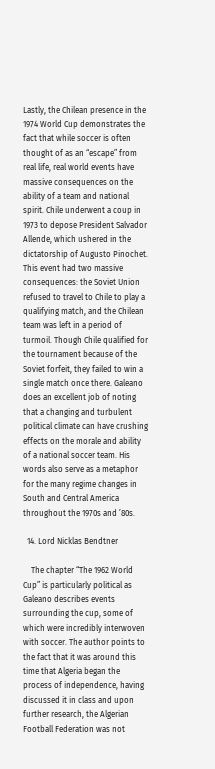Lastly, the Chilean presence in the 1974 World Cup demonstrates the fact that while soccer is often thought of as an “escape” from real life, real world events have massive consequences on the ability of a team and national spirit. Chile underwent a coup in 1973 to depose President Salvador Allende, which ushered in the dictatorship of Augusto Pinochet. This event had two massive consequences: the Soviet Union refused to travel to Chile to play a qualifying match, and the Chilean team was left in a period of turmoil. Though Chile qualified for the tournament because of the Soviet forfeit, they failed to win a single match once there. Galeano does an excellent job of noting that a changing and turbulent political climate can have crushing effects on the morale and ability of a national soccer team. His words also serve as a metaphor for the many regime changes in South and Central America throughout the 1970s and ’80s.

  14. Lord Nicklas Bendtner

    The chapter “The 1962 World Cup” is particularly political as Galeano describes events surrounding the cup, some of which were incredibly interwoven with soccer. The author points to the fact that it was around this time that Algeria began the process of independence, having discussed it in class and upon further research, the Algerian Football Federation was not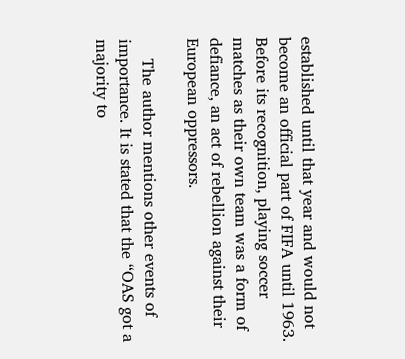established until that year and would not become an official part of FIFA until 1963. Before its recognition, playing soccer matches as their own team was a form of defiance, an act of rebellion against their European oppressors.

    The author mentions other events of importance. It is stated that the “OAS got a majority to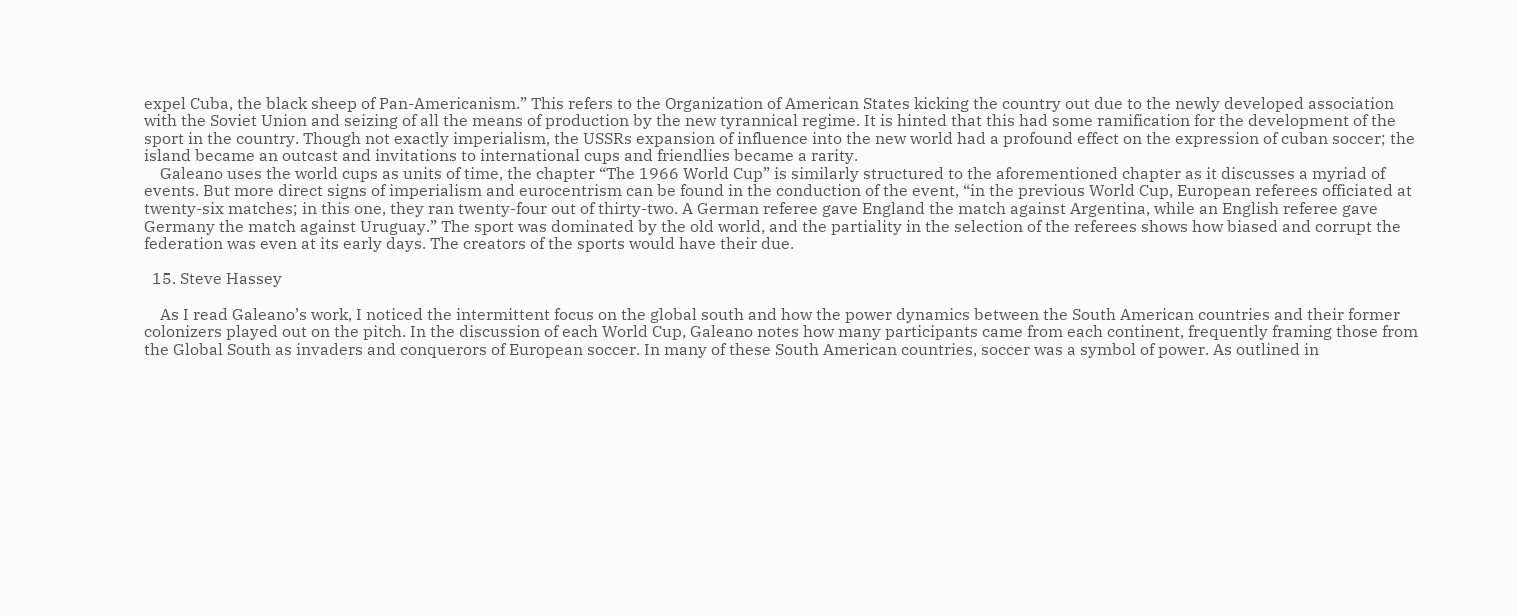expel Cuba, the black sheep of Pan-Americanism.” This refers to the Organization of American States kicking the country out due to the newly developed association with the Soviet Union and seizing of all the means of production by the new tyrannical regime. It is hinted that this had some ramification for the development of the sport in the country. Though not exactly imperialism, the USSRs expansion of influence into the new world had a profound effect on the expression of cuban soccer; the island became an outcast and invitations to international cups and friendlies became a rarity.
    Galeano uses the world cups as units of time, the chapter “The 1966 World Cup” is similarly structured to the aforementioned chapter as it discusses a myriad of events. But more direct signs of imperialism and eurocentrism can be found in the conduction of the event, “in the previous World Cup, European referees officiated at twenty-six matches; in this one, they ran twenty-four out of thirty-two. A German referee gave England the match against Argentina, while an English referee gave Germany the match against Uruguay.” The sport was dominated by the old world, and the partiality in the selection of the referees shows how biased and corrupt the federation was even at its early days. The creators of the sports would have their due.

  15. Steve Hassey

    As I read Galeano’s work, I noticed the intermittent focus on the global south and how the power dynamics between the South American countries and their former colonizers played out on the pitch. In the discussion of each World Cup, Galeano notes how many participants came from each continent, frequently framing those from the Global South as invaders and conquerors of European soccer. In many of these South American countries, soccer was a symbol of power. As outlined in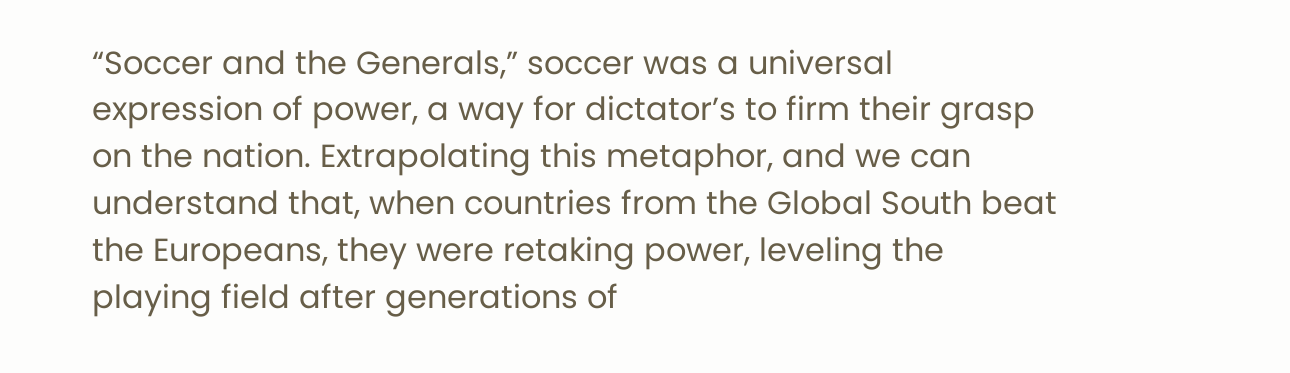“Soccer and the Generals,” soccer was a universal expression of power, a way for dictator’s to firm their grasp on the nation. Extrapolating this metaphor, and we can understand that, when countries from the Global South beat the Europeans, they were retaking power, leveling the playing field after generations of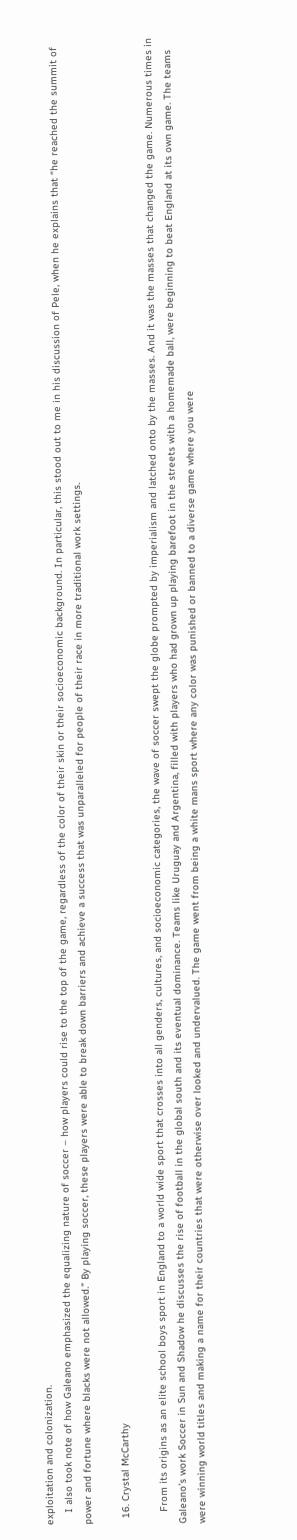exploitation and colonization.
    I also took note of how Galeano emphasized the equalizing nature of soccer – how players could rise to the top of the game, regardless of the color of their skin or their socioeconomic background. In particular, this stood out to me in his discussion of Pele, when he explains that “he reached the summit of power and fortune where blacks were not allowed.” By playing soccer, these players were able to break down barriers and achieve a success that was unparalleled for people of their race in more traditional work settings.

  16. Crystal McCarthy

    From its origins as an elite school boys sport in England to a world wide sport that crosses into all genders, cultures, and socioeconomic categories, the wave of soccer swept the globe prompted by imperialism and latched onto by the masses. And it was the masses that changed the game. Numerous times in Galeano’s work Soccer in Sun and Shadow he discusses the rise of football in the global south and its eventual dominance. Teams like Uruguay and Argentina, filled with players who had grown up playing barefoot in the streets with a homemade ball, were beginning to beat England at its own game. The teams were winning world titles and making a name for their countries that were otherwise over looked and undervalued. The game went from being a white mans sport where any color was punished or banned to a diverse game where you were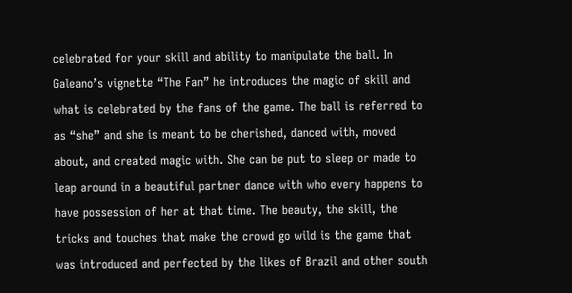celebrated for your skill and ability to manipulate the ball. In Galeano’s vignette “The Fan” he introduces the magic of skill and what is celebrated by the fans of the game. The ball is referred to as “she” and she is meant to be cherished, danced with, moved about, and created magic with. She can be put to sleep or made to leap around in a beautiful partner dance with who every happens to have possession of her at that time. The beauty, the skill, the tricks and touches that make the crowd go wild is the game that was introduced and perfected by the likes of Brazil and other south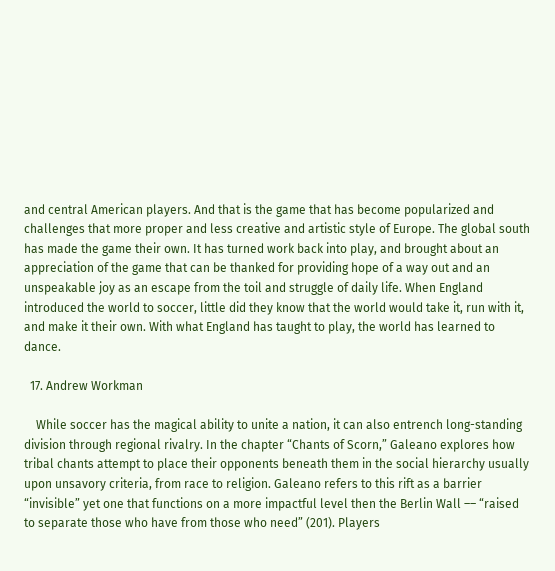and central American players. And that is the game that has become popularized and challenges that more proper and less creative and artistic style of Europe. The global south has made the game their own. It has turned work back into play, and brought about an appreciation of the game that can be thanked for providing hope of a way out and an unspeakable joy as an escape from the toil and struggle of daily life. When England introduced the world to soccer, little did they know that the world would take it, run with it, and make it their own. With what England has taught to play, the world has learned to dance.

  17. Andrew Workman

    While soccer has the magical ability to unite a nation, it can also entrench long-standing division through regional rivalry. In the chapter “Chants of Scorn,” Galeano explores how tribal chants attempt to place their opponents beneath them in the social hierarchy usually upon unsavory criteria, from race to religion. Galeano refers to this rift as a barrier “invisible” yet one that functions on a more impactful level then the Berlin Wall –– “raised to separate those who have from those who need” (201). Players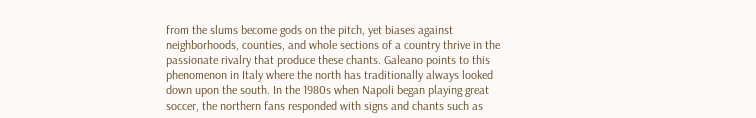from the slums become gods on the pitch, yet biases against neighborhoods, counties, and whole sections of a country thrive in the passionate rivalry that produce these chants. Galeano points to this phenomenon in Italy where the north has traditionally always looked down upon the south. In the 1980s when Napoli began playing great soccer, the northern fans responded with signs and chants such as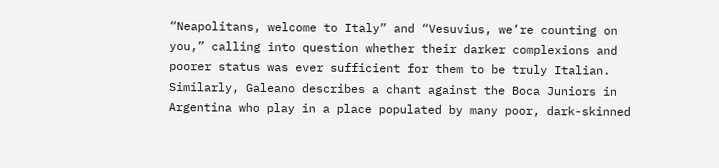“Neapolitans, welcome to Italy” and “Vesuvius, we’re counting on you,” calling into question whether their darker complexions and poorer status was ever sufficient for them to be truly Italian. Similarly, Galeano describes a chant against the Boca Juniors in Argentina who play in a place populated by many poor, dark-skinned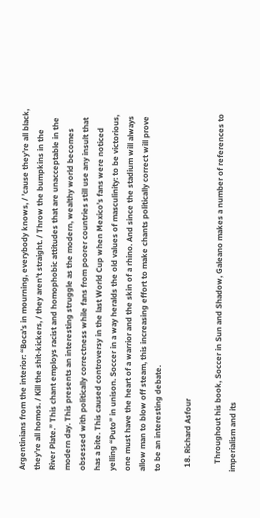Argentinians from the interior: “Boca’s in mourning, everybody knows, / ’cause they’re all black, they’re all homos. / Kill the shit-kickers, / they aren’t straight. / Throw the bumpkins in the River Plate.” This chant employs racist and homophobic attitudes that are unacceptable in the modern day. This presents an interesting struggle as the modern, wealthy world becomes obsessed with politically correctness while fans from poorer countries still use any insult that has a bite. This caused controversy in the last World Cup when Mexico’s fans were noticed yelling “Puto” in unison. Soccer in a way heralds the old values of masculinity: to be victorious, one must have the heart of a warrior and the skin of a rhino. And since the stadium will always allow man to blow off steam, this increasing effort to make chants politically correct will prove to be an interesting debate.

  18. Richard Asfour

    Throughout his book, Soccer in Sun and Shadow, Galeano makes a number of references to imperialism and its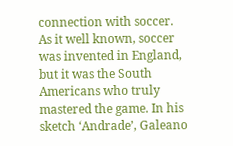connection with soccer. As it well known, soccer was invented in England, but it was the South Americans who truly mastered the game. In his sketch ‘Andrade’, Galeano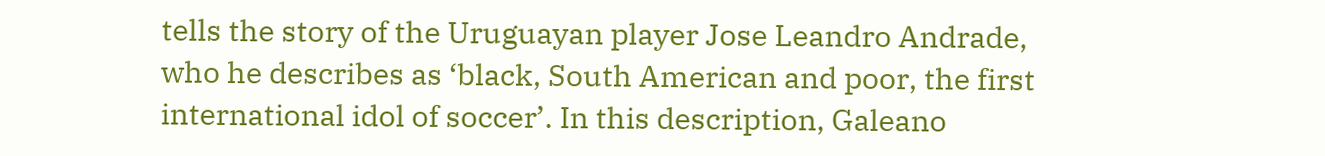tells the story of the Uruguayan player Jose Leandro Andrade, who he describes as ‘black, South American and poor, the first international idol of soccer’. In this description, Galeano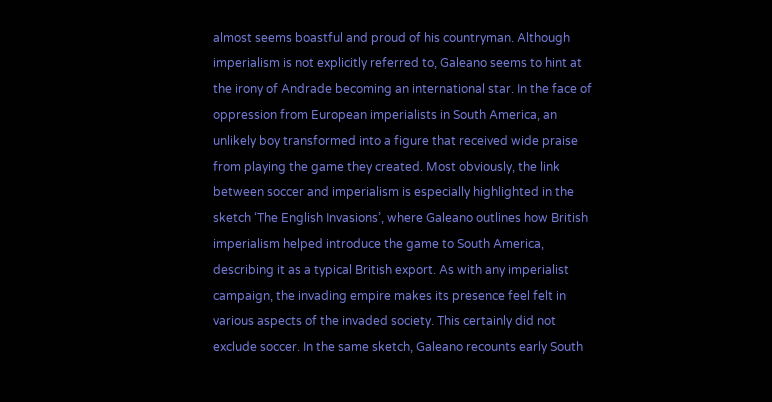almost seems boastful and proud of his countryman. Although imperialism is not explicitly referred to, Galeano seems to hint at the irony of Andrade becoming an international star. In the face of oppression from European imperialists in South America, an unlikely boy transformed into a figure that received wide praise from playing the game they created. Most obviously, the link between soccer and imperialism is especially highlighted in the sketch ‘The English Invasions’, where Galeano outlines how British imperialism helped introduce the game to South America, describing it as a typical British export. As with any imperialist campaign, the invading empire makes its presence feel felt in various aspects of the invaded society. This certainly did not exclude soccer. In the same sketch, Galeano recounts early South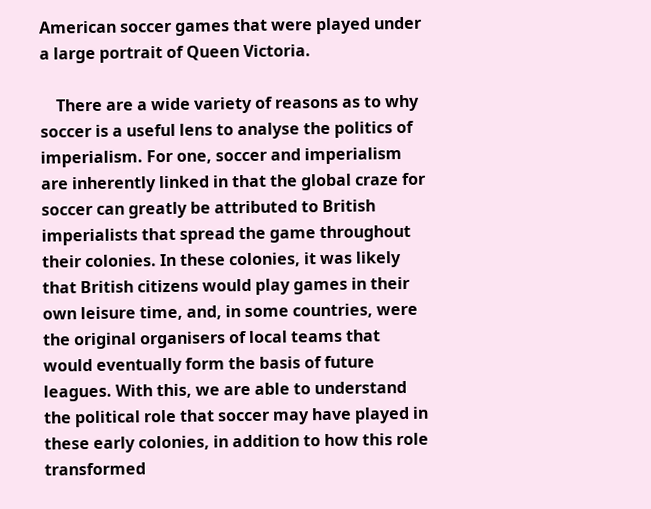American soccer games that were played under a large portrait of Queen Victoria.

    There are a wide variety of reasons as to why soccer is a useful lens to analyse the politics of imperialism. For one, soccer and imperialism are inherently linked in that the global craze for soccer can greatly be attributed to British imperialists that spread the game throughout their colonies. In these colonies, it was likely that British citizens would play games in their own leisure time, and, in some countries, were the original organisers of local teams that would eventually form the basis of future leagues. With this, we are able to understand the political role that soccer may have played in these early colonies, in addition to how this role transformed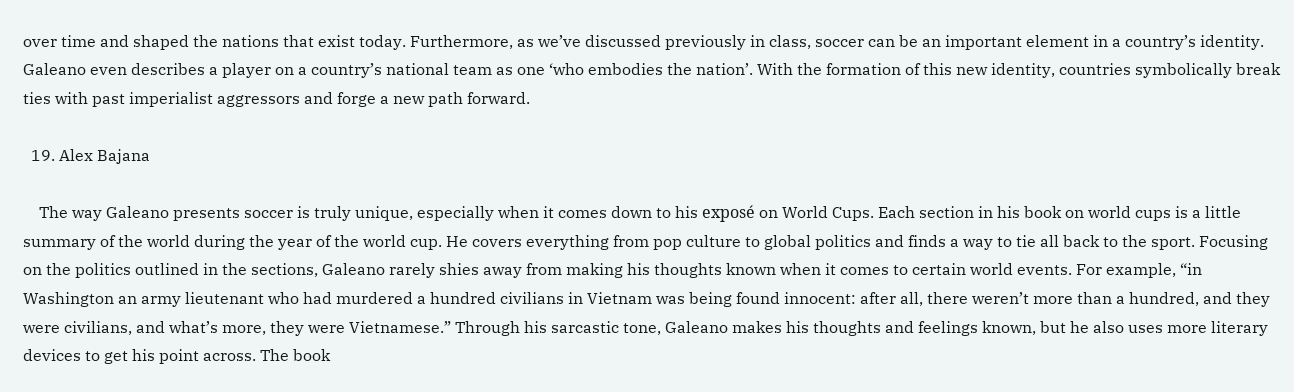over time and shaped the nations that exist today. Furthermore, as we’ve discussed previously in class, soccer can be an important element in a country’s identity. Galeano even describes a player on a country’s national team as one ‘who embodies the nation’. With the formation of this new identity, countries symbolically break ties with past imperialist aggressors and forge a new path forward.

  19. Alex Bajana

    The way Galeano presents soccer is truly unique, especially when it comes down to his exposé on World Cups. Each section in his book on world cups is a little summary of the world during the year of the world cup. He covers everything from pop culture to global politics and finds a way to tie all back to the sport. Focusing on the politics outlined in the sections, Galeano rarely shies away from making his thoughts known when it comes to certain world events. For example, “in Washington an army lieutenant who had murdered a hundred civilians in Vietnam was being found innocent: after all, there weren’t more than a hundred, and they were civilians, and what’s more, they were Vietnamese.” Through his sarcastic tone, Galeano makes his thoughts and feelings known, but he also uses more literary devices to get his point across. The book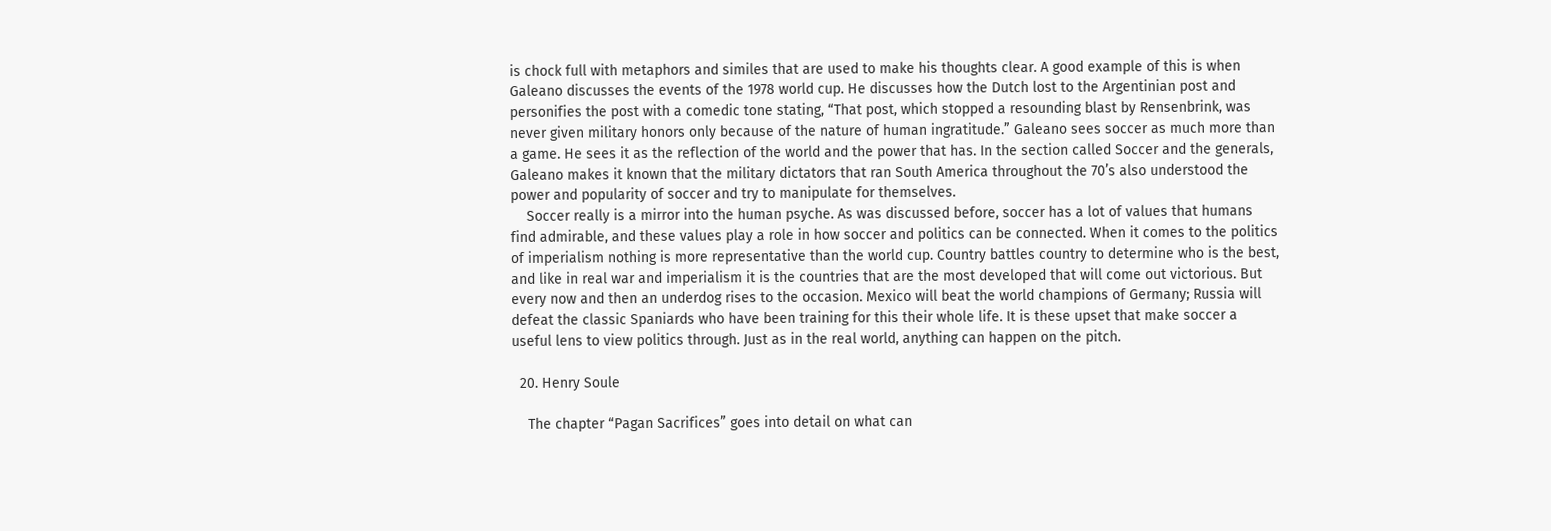is chock full with metaphors and similes that are used to make his thoughts clear. A good example of this is when Galeano discusses the events of the 1978 world cup. He discusses how the Dutch lost to the Argentinian post and personifies the post with a comedic tone stating, “That post, which stopped a resounding blast by Rensenbrink, was never given military honors only because of the nature of human ingratitude.” Galeano sees soccer as much more than a game. He sees it as the reflection of the world and the power that has. In the section called Soccer and the generals, Galeano makes it known that the military dictators that ran South America throughout the 70’s also understood the power and popularity of soccer and try to manipulate for themselves.
    Soccer really is a mirror into the human psyche. As was discussed before, soccer has a lot of values that humans find admirable, and these values play a role in how soccer and politics can be connected. When it comes to the politics of imperialism nothing is more representative than the world cup. Country battles country to determine who is the best, and like in real war and imperialism it is the countries that are the most developed that will come out victorious. But every now and then an underdog rises to the occasion. Mexico will beat the world champions of Germany; Russia will defeat the classic Spaniards who have been training for this their whole life. It is these upset that make soccer a useful lens to view politics through. Just as in the real world, anything can happen on the pitch.

  20. Henry Soule

    The chapter “Pagan Sacrifices” goes into detail on what can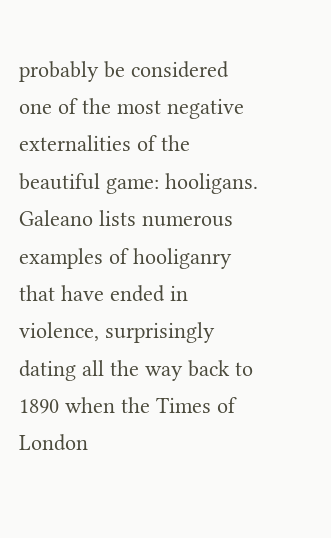probably be considered one of the most negative externalities of the beautiful game: hooligans. Galeano lists numerous examples of hooliganry that have ended in violence, surprisingly dating all the way back to 1890 when the Times of London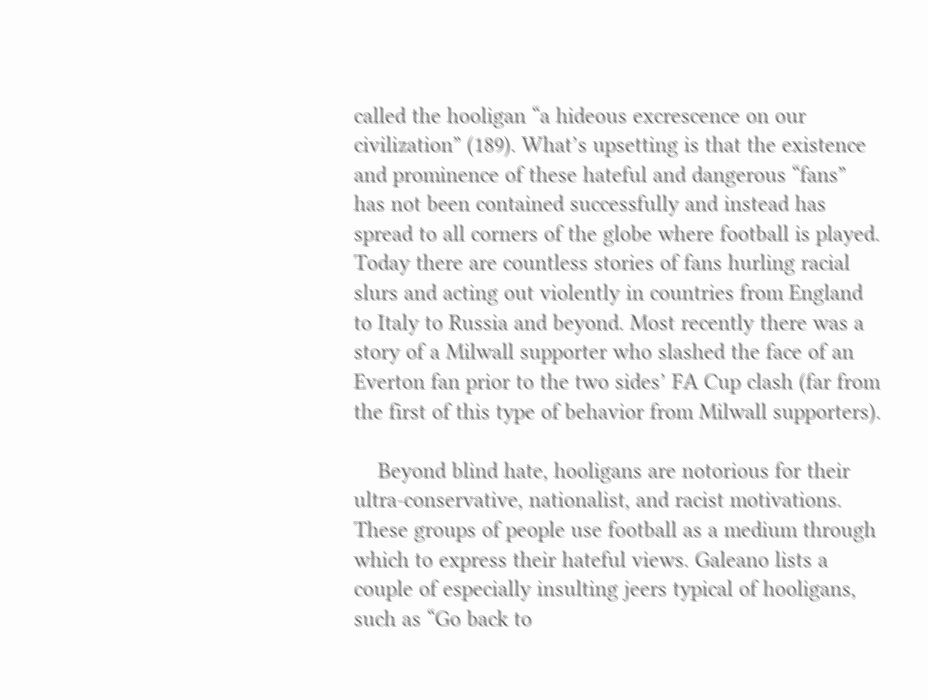called the hooligan “a hideous excrescence on our civilization” (189). What’s upsetting is that the existence and prominence of these hateful and dangerous “fans” has not been contained successfully and instead has spread to all corners of the globe where football is played. Today there are countless stories of fans hurling racial slurs and acting out violently in countries from England to Italy to Russia and beyond. Most recently there was a story of a Milwall supporter who slashed the face of an Everton fan prior to the two sides’ FA Cup clash (far from the first of this type of behavior from Milwall supporters).

    Beyond blind hate, hooligans are notorious for their ultra-conservative, nationalist, and racist motivations. These groups of people use football as a medium through which to express their hateful views. Galeano lists a couple of especially insulting jeers typical of hooligans, such as “Go back to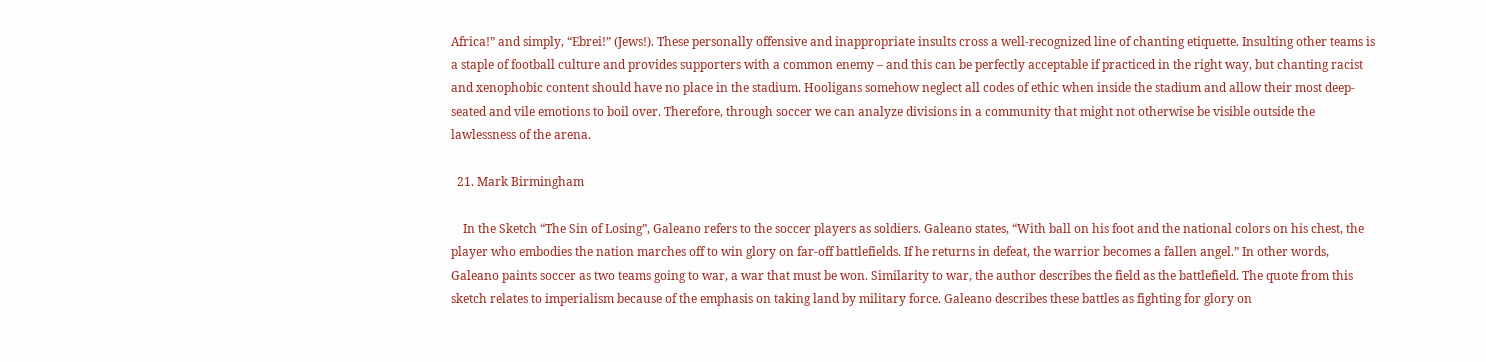Africa!” and simply, “Ebrei!” (Jews!). These personally offensive and inappropriate insults cross a well-recognized line of chanting etiquette. Insulting other teams is a staple of football culture and provides supporters with a common enemy – and this can be perfectly acceptable if practiced in the right way, but chanting racist and xenophobic content should have no place in the stadium. Hooligans somehow neglect all codes of ethic when inside the stadium and allow their most deep-seated and vile emotions to boil over. Therefore, through soccer we can analyze divisions in a community that might not otherwise be visible outside the lawlessness of the arena.

  21. Mark Birmingham

    In the Sketch “The Sin of Losing”, Galeano refers to the soccer players as soldiers. Galeano states, “With ball on his foot and the national colors on his chest, the player who embodies the nation marches off to win glory on far-off battlefields. If he returns in defeat, the warrior becomes a fallen angel.” In other words, Galeano paints soccer as two teams going to war, a war that must be won. Similarity to war, the author describes the field as the battlefield. The quote from this sketch relates to imperialism because of the emphasis on taking land by military force. Galeano describes these battles as fighting for glory on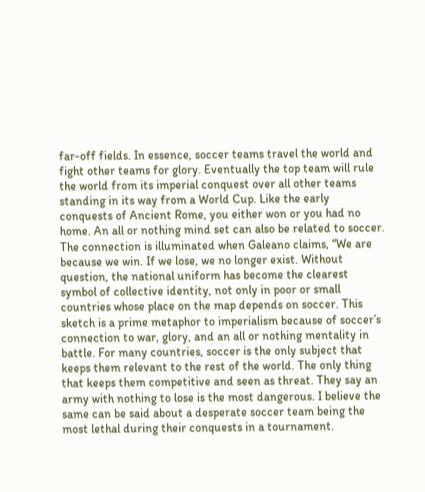far-off fields. In essence, soccer teams travel the world and fight other teams for glory. Eventually the top team will rule the world from its imperial conquest over all other teams standing in its way from a World Cup. Like the early conquests of Ancient Rome, you either won or you had no home. An all or nothing mind set can also be related to soccer. The connection is illuminated when Galeano claims, “We are because we win. If we lose, we no longer exist. Without question, the national uniform has become the clearest symbol of collective identity, not only in poor or small countries whose place on the map depends on soccer. This sketch is a prime metaphor to imperialism because of soccer’s connection to war, glory, and an all or nothing mentality in battle. For many countries, soccer is the only subject that keeps them relevant to the rest of the world. The only thing that keeps them competitive and seen as threat. They say an army with nothing to lose is the most dangerous. I believe the same can be said about a desperate soccer team being the most lethal during their conquests in a tournament.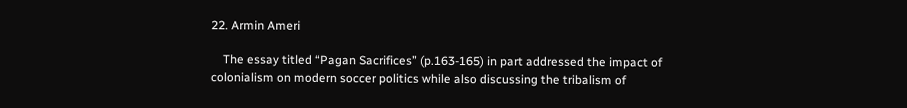22. Armin Ameri

    The essay titled “Pagan Sacrifices” (p.163-165) in part addressed the impact of colonialism on modern soccer politics while also discussing the tribalism of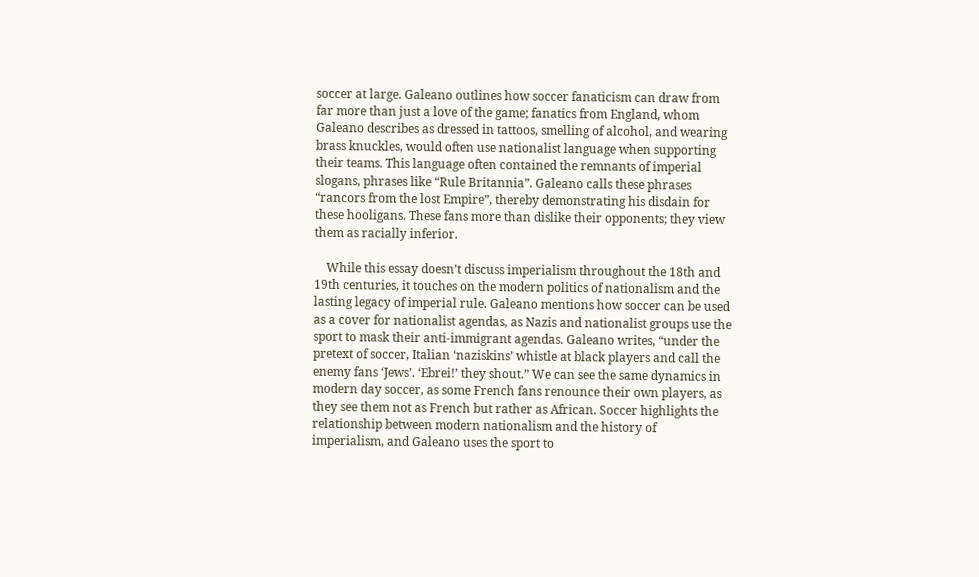soccer at large. Galeano outlines how soccer fanaticism can draw from far more than just a love of the game; fanatics from England, whom Galeano describes as dressed in tattoos, smelling of alcohol, and wearing brass knuckles, would often use nationalist language when supporting their teams. This language often contained the remnants of imperial slogans, phrases like “Rule Britannia”. Galeano calls these phrases “rancors from the lost Empire”, thereby demonstrating his disdain for these hooligans. These fans more than dislike their opponents; they view them as racially inferior.

    While this essay doesn’t discuss imperialism throughout the 18th and 19th centuries, it touches on the modern politics of nationalism and the lasting legacy of imperial rule. Galeano mentions how soccer can be used as a cover for nationalist agendas, as Nazis and nationalist groups use the sport to mask their anti-immigrant agendas. Galeano writes, “under the pretext of soccer, Italian ‘naziskins’ whistle at black players and call the enemy fans ‘Jews’. ‘Ebrei!’ they shout.” We can see the same dynamics in modern day soccer, as some French fans renounce their own players, as they see them not as French but rather as African. Soccer highlights the relationship between modern nationalism and the history of imperialism, and Galeano uses the sport to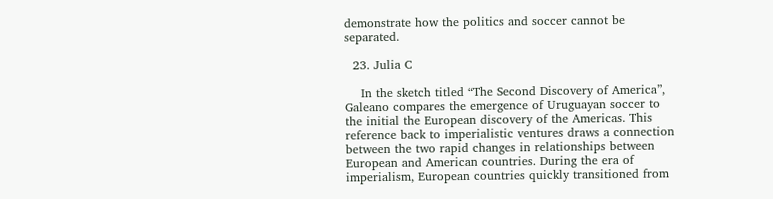demonstrate how the politics and soccer cannot be separated.

  23. Julia C

    In the sketch titled “The Second Discovery of America”, Galeano compares the emergence of Uruguayan soccer to the initial the European discovery of the Americas. This reference back to imperialistic ventures draws a connection between the two rapid changes in relationships between European and American countries. During the era of imperialism, European countries quickly transitioned from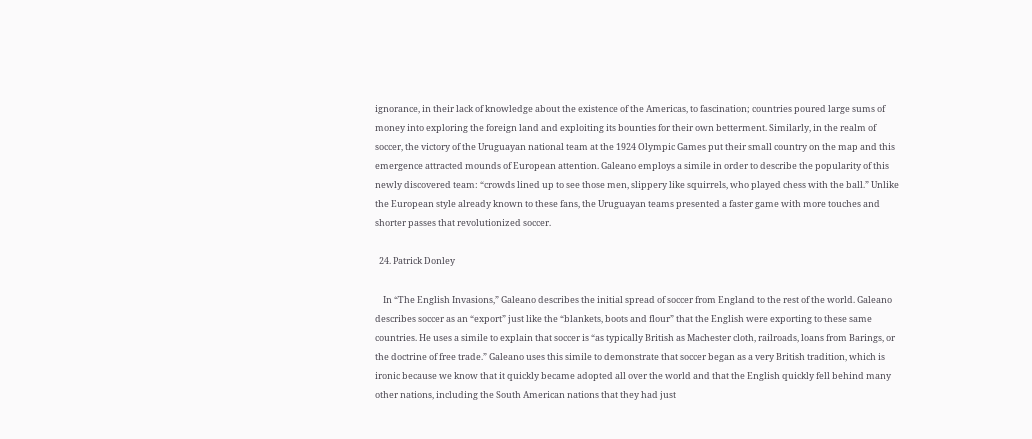ignorance, in their lack of knowledge about the existence of the Americas, to fascination; countries poured large sums of money into exploring the foreign land and exploiting its bounties for their own betterment. Similarly, in the realm of soccer, the victory of the Uruguayan national team at the 1924 Olympic Games put their small country on the map and this emergence attracted mounds of European attention. Galeano employs a simile in order to describe the popularity of this newly discovered team: “crowds lined up to see those men, slippery like squirrels, who played chess with the ball.” Unlike the European style already known to these fans, the Uruguayan teams presented a faster game with more touches and shorter passes that revolutionized soccer.

  24. Patrick Donley

    In “The English Invasions,” Galeano describes the initial spread of soccer from England to the rest of the world. Galeano describes soccer as an “export” just like the “blankets, boots and flour” that the English were exporting to these same countries. He uses a simile to explain that soccer is “as typically British as Machester cloth, railroads, loans from Barings, or the doctrine of free trade.” Galeano uses this simile to demonstrate that soccer began as a very British tradition, which is ironic because we know that it quickly became adopted all over the world and that the English quickly fell behind many other nations, including the South American nations that they had just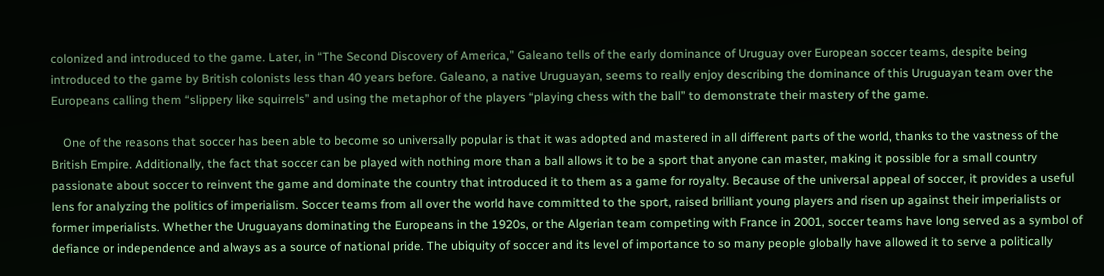colonized and introduced to the game. Later, in “The Second Discovery of America,” Galeano tells of the early dominance of Uruguay over European soccer teams, despite being introduced to the game by British colonists less than 40 years before. Galeano, a native Uruguayan, seems to really enjoy describing the dominance of this Uruguayan team over the Europeans calling them “slippery like squirrels” and using the metaphor of the players “playing chess with the ball” to demonstrate their mastery of the game.

    One of the reasons that soccer has been able to become so universally popular is that it was adopted and mastered in all different parts of the world, thanks to the vastness of the British Empire. Additionally, the fact that soccer can be played with nothing more than a ball allows it to be a sport that anyone can master, making it possible for a small country passionate about soccer to reinvent the game and dominate the country that introduced it to them as a game for royalty. Because of the universal appeal of soccer, it provides a useful lens for analyzing the politics of imperialism. Soccer teams from all over the world have committed to the sport, raised brilliant young players and risen up against their imperialists or former imperialists. Whether the Uruguayans dominating the Europeans in the 1920s, or the Algerian team competing with France in 2001, soccer teams have long served as a symbol of defiance or independence and always as a source of national pride. The ubiquity of soccer and its level of importance to so many people globally have allowed it to serve a politically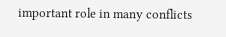important role in many conflicts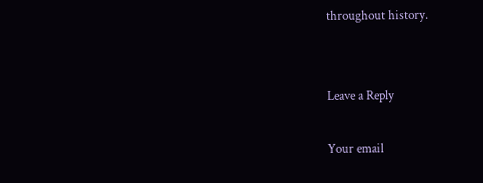throughout history.


Leave a Reply

Your email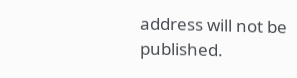address will not be published.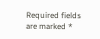Required fields are marked *